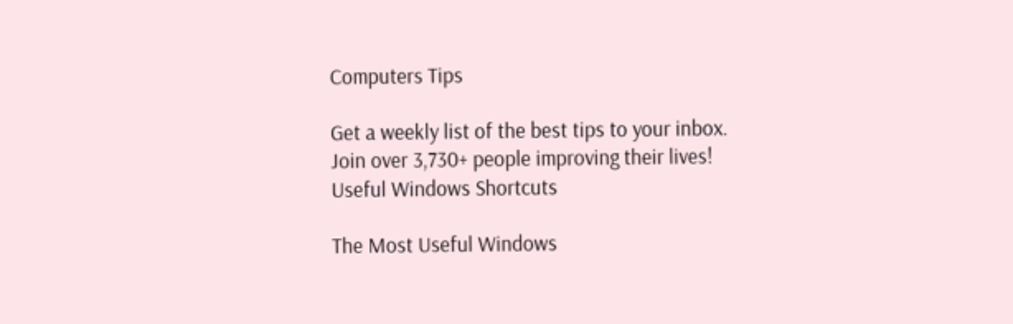Computers Tips

Get a weekly list of the best tips to your inbox.
Join over 3,730+ people improving their lives!
Useful Windows Shortcuts

The Most Useful Windows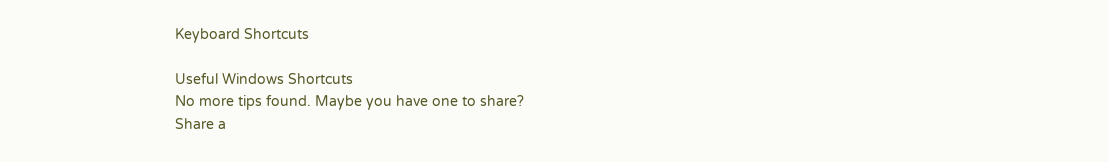Keyboard Shortcuts

Useful Windows Shortcuts
No more tips found. Maybe you have one to share?
Share a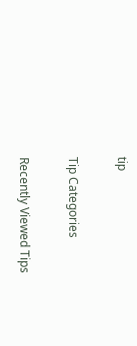tip

Tip Categories

Recently Viewed Tips